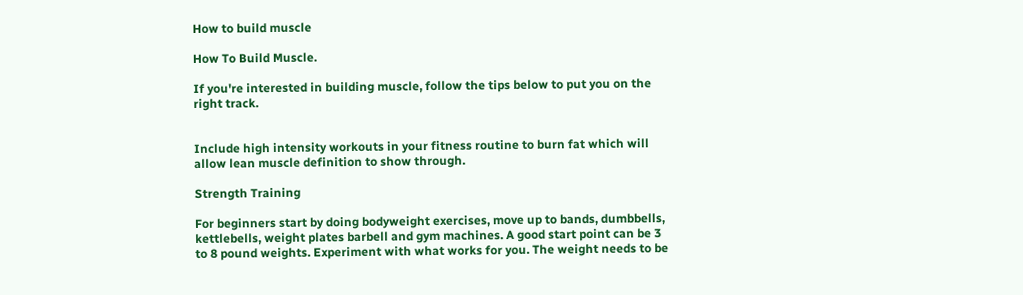How to build muscle

How To Build Muscle.

If you're interested in building muscle, follow the tips below to put you on the right track.


Include high intensity workouts in your fitness routine to burn fat which will allow lean muscle definition to show through.

Strength Training

For beginners start by doing bodyweight exercises, move up to bands, dumbbells, kettlebells, weight plates barbell and gym machines. A good start point can be 3 to 8 pound weights. Experiment with what works for you. The weight needs to be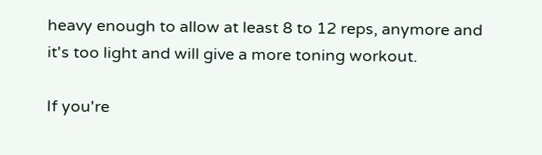heavy enough to allow at least 8 to 12 reps, anymore and it's too light and will give a more toning workout.

If you're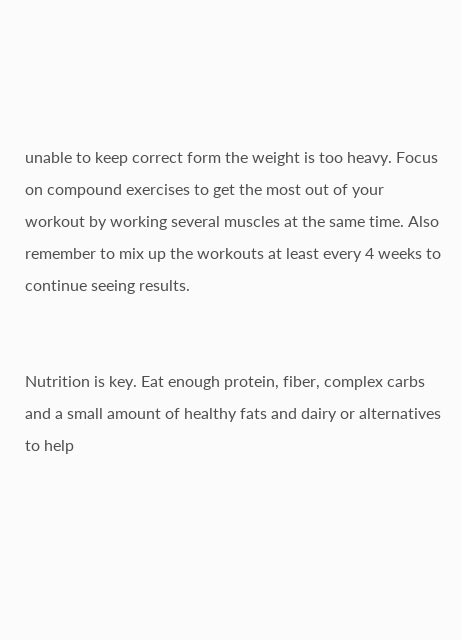unable to keep correct form the weight is too heavy. Focus on compound exercises to get the most out of your workout by working several muscles at the same time. Also remember to mix up the workouts at least every 4 weeks to continue seeing results.


Nutrition is key. Eat enough protein, fiber, complex carbs and a small amount of healthy fats and dairy or alternatives to help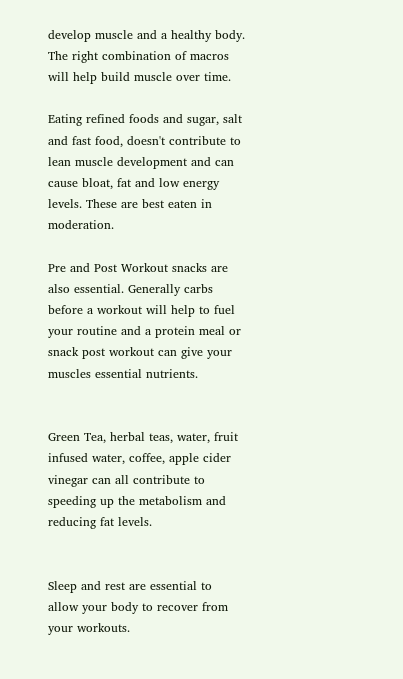develop muscle and a healthy body. The right combination of macros will help build muscle over time.

Eating refined foods and sugar, salt and fast food, doesn't contribute to lean muscle development and can cause bloat, fat and low energy levels. These are best eaten in moderation.

Pre and Post Workout snacks are also essential. Generally carbs before a workout will help to fuel your routine and a protein meal or snack post workout can give your muscles essential nutrients.


Green Tea, herbal teas, water, fruit infused water, coffee, apple cider vinegar can all contribute to speeding up the metabolism and reducing fat levels.


Sleep and rest are essential to allow your body to recover from your workouts.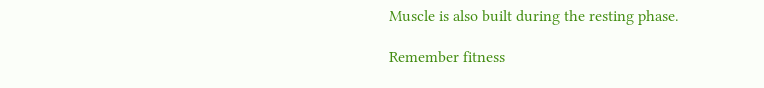Muscle is also built during the resting phase.

Remember fitness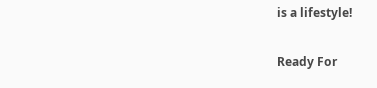is a lifestyle!

Ready For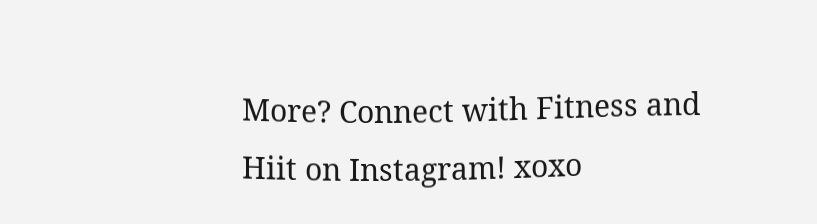More? Connect with Fitness and Hiit on Instagram! xoxo